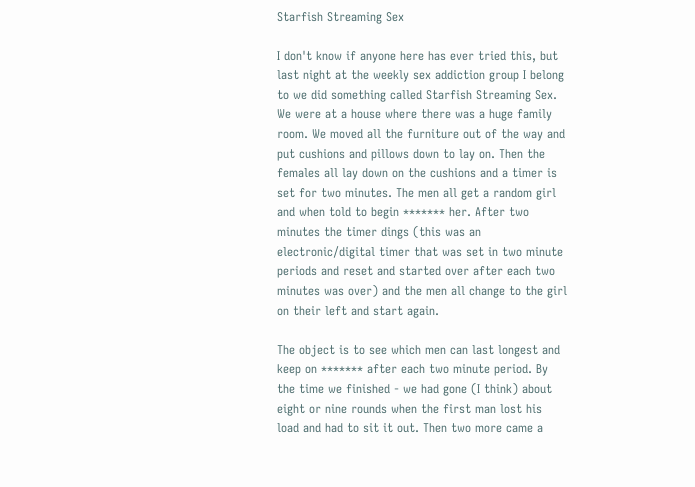Starfish Streaming Sex

I don't know if anyone here has ever tried this, but last night at the weekly sex addiction group I belong to we did something called Starfish Streaming Sex. We were at a house where there was a huge family room. We moved all the furniture out of the way and put cushions and pillows down to lay on. Then the females all lay down on the cushions and a timer is set for two minutes. The men all get a random girl and when told to begin ******* her. After two minutes the timer dings (this was an electronic/digital timer that was set in two minute periods and reset and started over after each two minutes was over) and the men all change to the girl on their left and start again.

The object is to see which men can last longest and keep on ******* after each two minute period. By the time we finished - we had gone (I think) about eight or nine rounds when the first man lost his load and had to sit it out. Then two more came a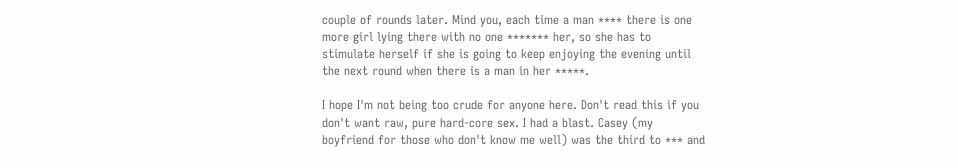couple of rounds later. Mind you, each time a man **** there is one more girl lying there with no one ******* her, so she has to stimulate herself if she is going to keep enjoying the evening until the next round when there is a man in her *****.

I hope I'm not being too crude for anyone here. Don't read this if you don't want raw, pure hard-core sex. I had a blast. Casey (my boyfriend for those who don't know me well) was the third to *** and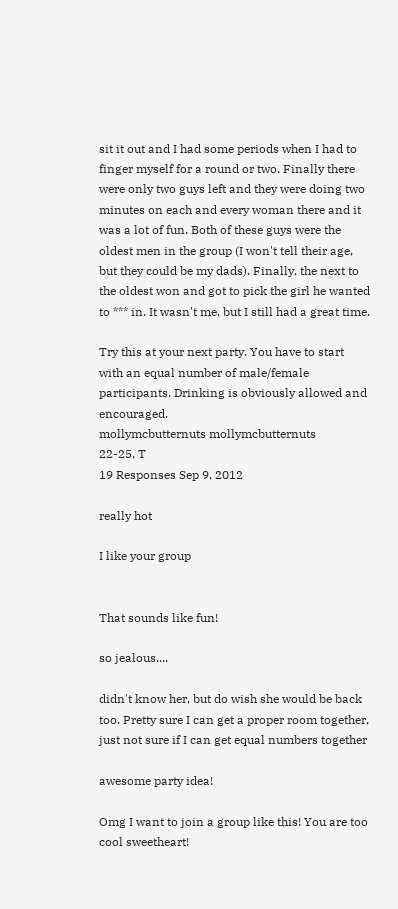sit it out and I had some periods when I had to finger myself for a round or two. Finally there were only two guys left and they were doing two minutes on each and every woman there and it was a lot of fun. Both of these guys were the oldest men in the group (I won't tell their age, but they could be my dads). Finally, the next to the oldest won and got to pick the girl he wanted to *** in. It wasn't me, but I still had a great time.

Try this at your next party. You have to start with an equal number of male/female participants. Drinking is obviously allowed and encouraged.
mollymcbutternuts mollymcbutternuts
22-25, T
19 Responses Sep 9, 2012

really hot

I like your group


That sounds like fun!

so jealous....

didn't know her, but do wish she would be back too. Pretty sure I can get a proper room together, just not sure if I can get equal numbers together

awesome party idea!

Omg I want to join a group like this! You are too cool sweetheart!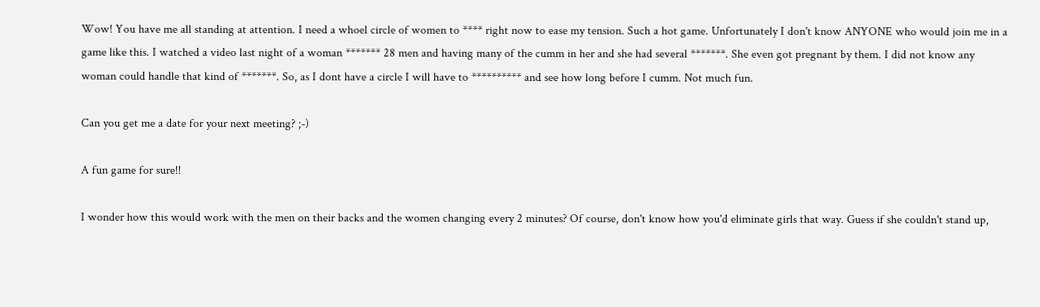Wow! You have me all standing at attention. I need a whoel circle of women to **** right now to ease my tension. Such a hot game. Unfortunately I don't know ANYONE who would join me in a game like this. I watched a video last night of a woman ******* 28 men and having many of the cumm in her and she had several *******. She even got pregnant by them. I did not know any woman could handle that kind of *******. So, as I dont have a circle I will have to ********** and see how long before I cumm. Not much fun.

Can you get me a date for your next meeting? ;-)

A fun game for sure!!

I wonder how this would work with the men on their backs and the women changing every 2 minutes? Of course, don't know how you'd eliminate girls that way. Guess if she couldn't stand up,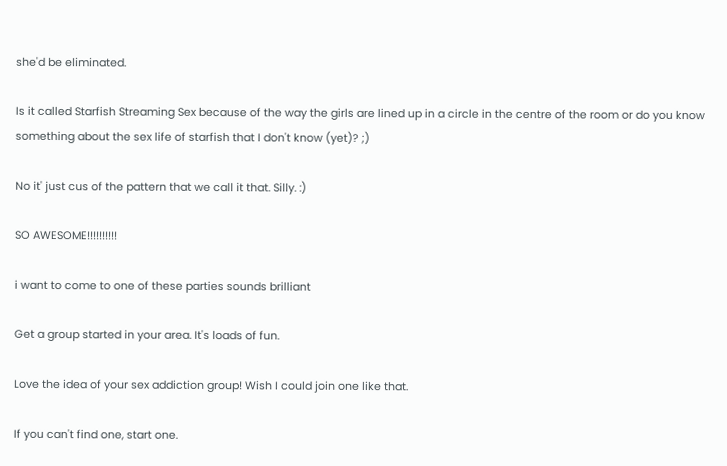she'd be eliminated.

Is it called Starfish Streaming Sex because of the way the girls are lined up in a circle in the centre of the room or do you know something about the sex life of starfish that I don't know (yet)? ;)

No it' just cus of the pattern that we call it that. Silly. :)

SO AWESOME!!!!!!!!!!

i want to come to one of these parties sounds brilliant

Get a group started in your area. It's loads of fun.

Love the idea of your sex addiction group! Wish I could join one like that.

If you can't find one, start one.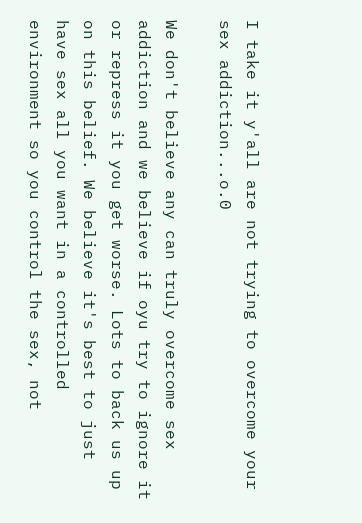I take it y'all are not trying to overcome your sex addiction...o.0

We don't believe any can truly overcome sex addiction and we believe if oyu try to ignore it or repress it you get worse. Lots to back us up on this belief. We believe it's best to just have sex all you want in a controlled environment so you control the sex, not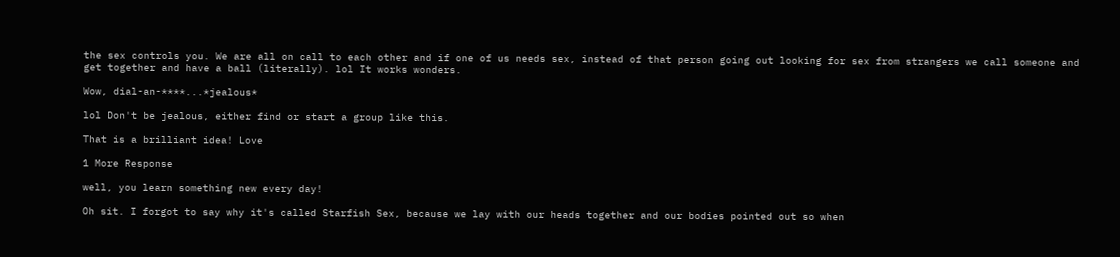the sex controls you. We are all on call to each other and if one of us needs sex, instead of that person going out looking for sex from strangers we call someone and get together and have a ball (literally). lol It works wonders.

Wow, dial-an-****...*jealous*

lol Don't be jealous, either find or start a group like this.

That is a brilliant idea! Love

1 More Response

well, you learn something new every day!

Oh sit. I forgot to say why it's called Starfish Sex, because we lay with our heads together and our bodies pointed out so when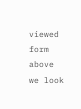viewed form above we look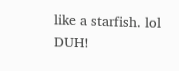like a starfish. lol DUH!